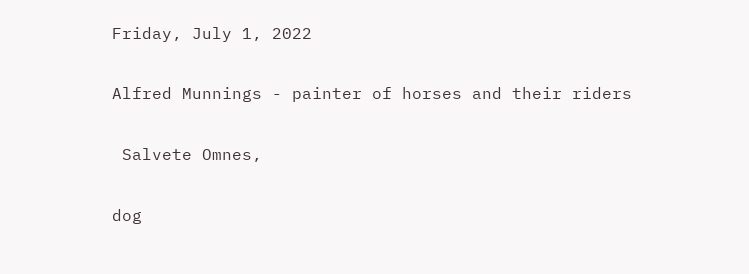Friday, July 1, 2022

Alfred Munnings - painter of horses and their riders

 Salvete Omnes,

dog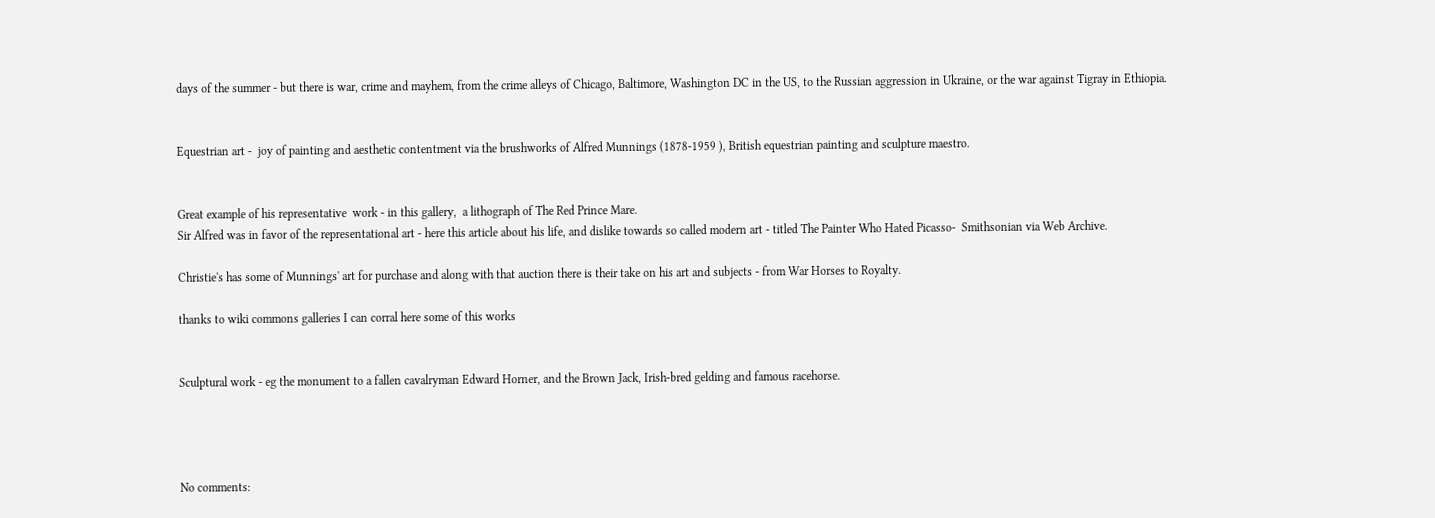days of the summer - but there is war, crime and mayhem, from the crime alleys of Chicago, Baltimore, Washington DC in the US, to the Russian aggression in Ukraine, or the war against Tigray in Ethiopia.


Equestrian art -  joy of painting and aesthetic contentment via the brushworks of Alfred Munnings (1878-1959 ), British equestrian painting and sculpture maestro.


Great example of his representative  work - in this gallery,  a lithograph of The Red Prince Mare.
Sir Alfred was in favor of the representational art - here this article about his life, and dislike towards so called modern art - titled The Painter Who Hated Picasso-  Smithsonian via Web Archive.

Christie's has some of Munnings' art for purchase and along with that auction there is their take on his art and subjects - from War Horses to Royalty.

thanks to wiki commons galleries I can corral here some of this works


Sculptural work - eg the monument to a fallen cavalryman Edward Horner, and the Brown Jack, Irish-bred gelding and famous racehorse.




No comments: